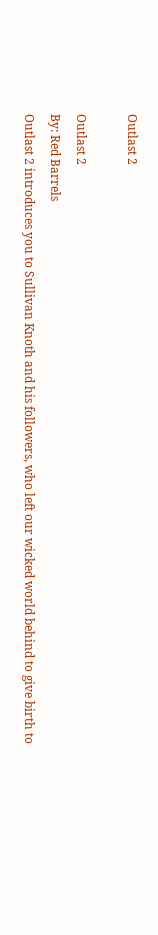Outlast 2

Outlast 2
By: Red Barrels
Outlast 2 introduces you to Sullivan Knoth and his followers, who left our wicked world behind to give birth to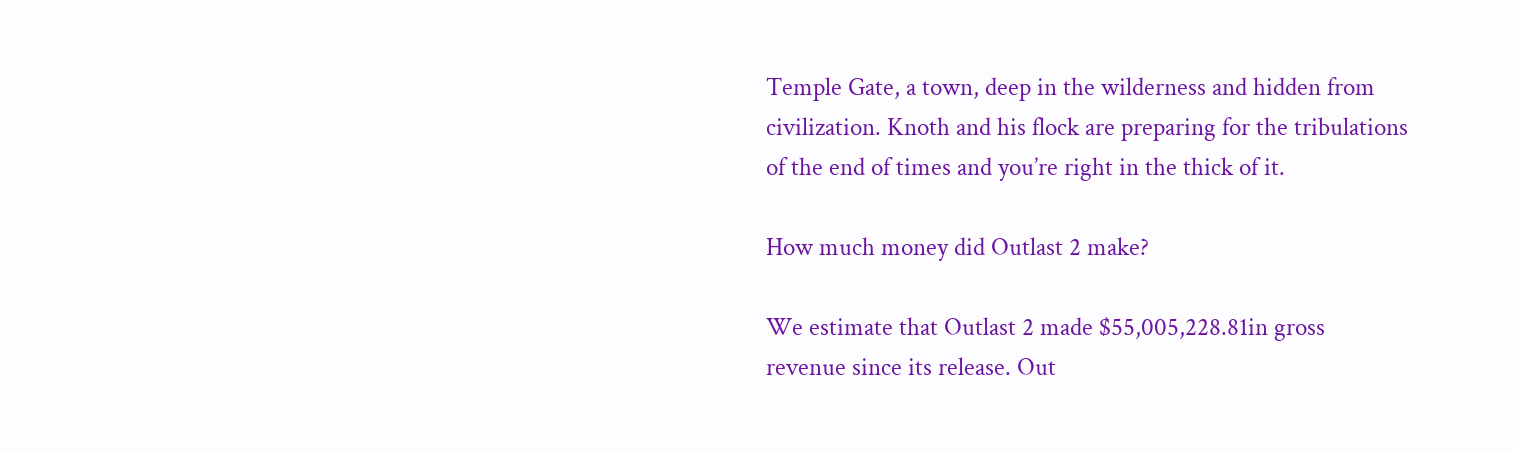Temple Gate, a town, deep in the wilderness and hidden from civilization. Knoth and his flock are preparing for the tribulations of the end of times and you’re right in the thick of it.

How much money did Outlast 2 make?

We estimate that Outlast 2 made $55,005,228.81in gross revenue since its release. Out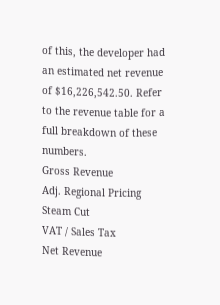of this, the developer had an estimated net revenue of $16,226,542.50. Refer to the revenue table for a full breakdown of these numbers.
Gross Revenue
Adj. Regional Pricing
Steam Cut
VAT / Sales Tax
Net Revenue